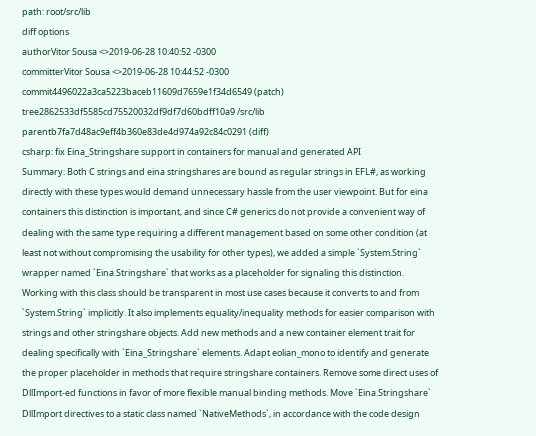path: root/src/lib
diff options
authorVitor Sousa <>2019-06-28 10:40:52 -0300
committerVitor Sousa <>2019-06-28 10:44:52 -0300
commit4496022a3ca5223baceb11609d7659e1f34d6549 (patch)
tree2862533df5585cd75520032df9df7d60bdff10a9 /src/lib
parentb7fa7d48ac9eff4b360e83de4d974a92c84c0291 (diff)
csharp: fix Eina_Stringshare support in containers for manual and generated API
Summary: Both C strings and eina stringshares are bound as regular strings in EFL#, as working directly with these types would demand unnecessary hassle from the user viewpoint. But for eina containers this distinction is important, and since C# generics do not provide a convenient way of dealing with the same type requiring a different management based on some other condition (at least not without compromising the usability for other types), we added a simple `System.String` wrapper named `Eina.Stringshare` that works as a placeholder for signaling this distinction. Working with this class should be transparent in most use cases because it converts to and from `System.String` implicitly. It also implements equality/inequality methods for easier comparison with strings and other stringshare objects. Add new methods and a new container element trait for dealing specifically with `Eina_Stringshare` elements. Adapt eolian_mono to identify and generate the proper placeholder in methods that require stringshare containers. Remove some direct uses of DllImport-ed functions in favor of more flexible manual binding methods. Move `Eina.Stringshare` DllImport directives to a static class named `NativeMethods`, in accordance with the code design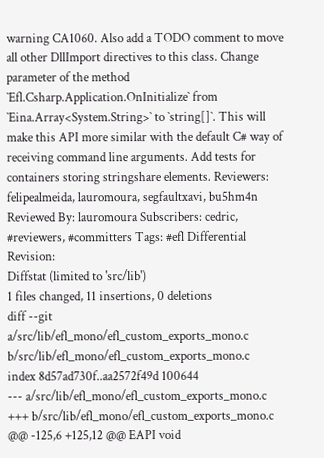warning CA1060. Also add a TODO comment to move all other DllImport directives to this class. Change parameter of the method `Efl.Csharp.Application.OnInitialize` from `Eina.Array<System.String>` to `string[]`. This will make this API more similar with the default C# way of receiving command line arguments. Add tests for containers storing stringshare elements. Reviewers: felipealmeida, lauromoura, segfaultxavi, bu5hm4n Reviewed By: lauromoura Subscribers: cedric, #reviewers, #committers Tags: #efl Differential Revision:
Diffstat (limited to 'src/lib')
1 files changed, 11 insertions, 0 deletions
diff --git a/src/lib/efl_mono/efl_custom_exports_mono.c b/src/lib/efl_mono/efl_custom_exports_mono.c
index 8d57ad730f..aa2572f49d 100644
--- a/src/lib/efl_mono/efl_custom_exports_mono.c
+++ b/src/lib/efl_mono/efl_custom_exports_mono.c
@@ -125,6 +125,12 @@ EAPI void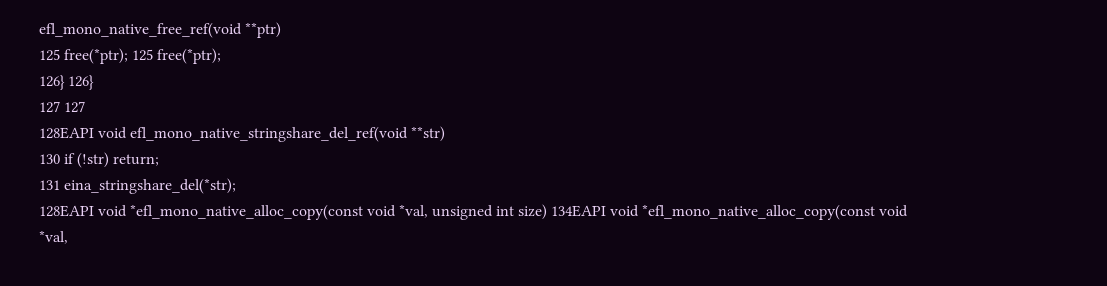efl_mono_native_free_ref(void **ptr)
125 free(*ptr); 125 free(*ptr);
126} 126}
127 127
128EAPI void efl_mono_native_stringshare_del_ref(void **str)
130 if (!str) return;
131 eina_stringshare_del(*str);
128EAPI void *efl_mono_native_alloc_copy(const void *val, unsigned int size) 134EAPI void *efl_mono_native_alloc_copy(const void *val,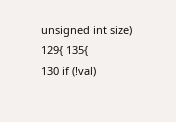unsigned int size)
129{ 135{
130 if (!val)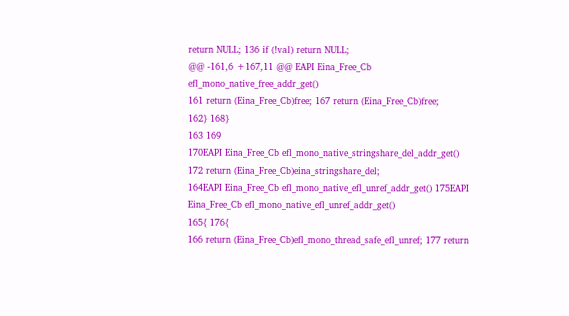return NULL; 136 if (!val) return NULL;
@@ -161,6 +167,11 @@ EAPI Eina_Free_Cb efl_mono_native_free_addr_get()
161 return (Eina_Free_Cb)free; 167 return (Eina_Free_Cb)free;
162} 168}
163 169
170EAPI Eina_Free_Cb efl_mono_native_stringshare_del_addr_get()
172 return (Eina_Free_Cb)eina_stringshare_del;
164EAPI Eina_Free_Cb efl_mono_native_efl_unref_addr_get() 175EAPI Eina_Free_Cb efl_mono_native_efl_unref_addr_get()
165{ 176{
166 return (Eina_Free_Cb)efl_mono_thread_safe_efl_unref; 177 return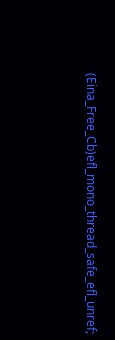(Eina_Free_Cb)efl_mono_thread_safe_efl_unref;